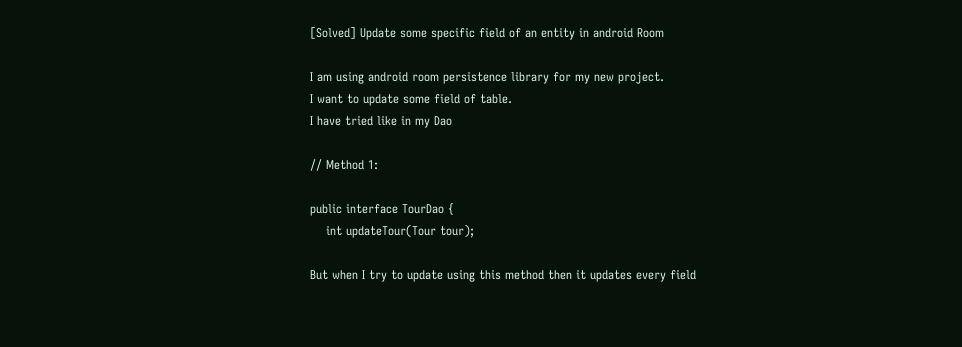[Solved] Update some specific field of an entity in android Room

I am using android room persistence library for my new project.
I want to update some field of table.
I have tried like in my Dao

// Method 1:

public interface TourDao {
    int updateTour(Tour tour);

But when I try to update using this method then it updates every field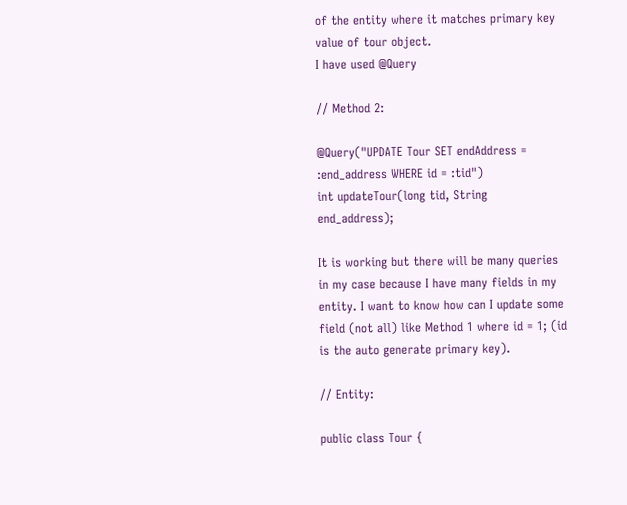of the entity where it matches primary key value of tour object.
I have used @Query

// Method 2:

@Query("UPDATE Tour SET endAddress = :end_address WHERE id = :tid")
int updateTour(long tid, String end_address);

It is working but there will be many queries in my case because I have many fields in my entity. I want to know how can I update some field (not all) like Method 1 where id = 1; (id is the auto generate primary key).

// Entity:

public class Tour {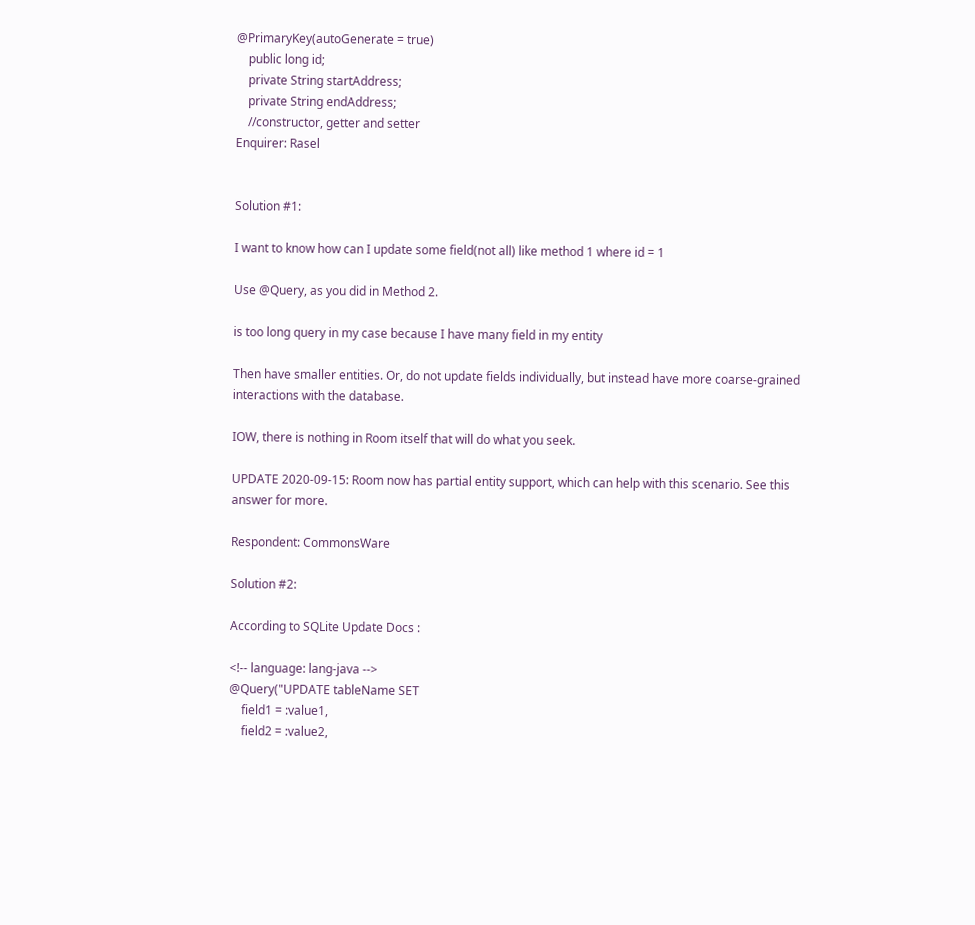@PrimaryKey(autoGenerate = true)
    public long id;
    private String startAddress;
    private String endAddress;
    //constructor, getter and setter
Enquirer: Rasel


Solution #1:

I want to know how can I update some field(not all) like method 1 where id = 1

Use @Query, as you did in Method 2.

is too long query in my case because I have many field in my entity

Then have smaller entities. Or, do not update fields individually, but instead have more coarse-grained interactions with the database.

IOW, there is nothing in Room itself that will do what you seek.

UPDATE 2020-09-15: Room now has partial entity support, which can help with this scenario. See this answer for more.

Respondent: CommonsWare

Solution #2:

According to SQLite Update Docs :

<!-- language: lang-java -->
@Query("UPDATE tableName SET
    field1 = :value1,
    field2 = :value2,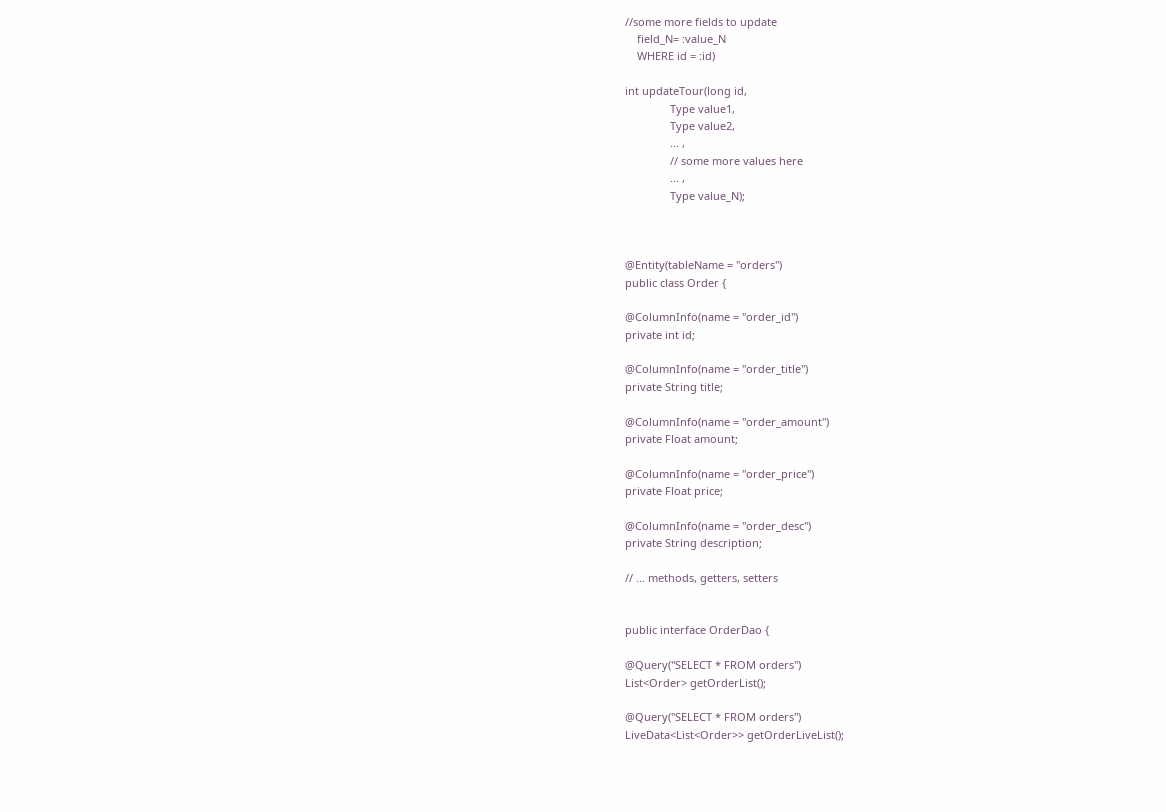//some more fields to update
    field_N= :value_N
    WHERE id = :id)

int updateTour(long id,
               Type value1,
               Type value2,
               ... ,
               // some more values here
               ... ,
               Type value_N);



@Entity(tableName = "orders")
public class Order {

@ColumnInfo(name = "order_id")
private int id;

@ColumnInfo(name = "order_title")
private String title;

@ColumnInfo(name = "order_amount")
private Float amount;

@ColumnInfo(name = "order_price")
private Float price;

@ColumnInfo(name = "order_desc")
private String description;

// ... methods, getters, setters


public interface OrderDao {

@Query("SELECT * FROM orders")
List<Order> getOrderList();

@Query("SELECT * FROM orders")
LiveData<List<Order>> getOrderLiveList();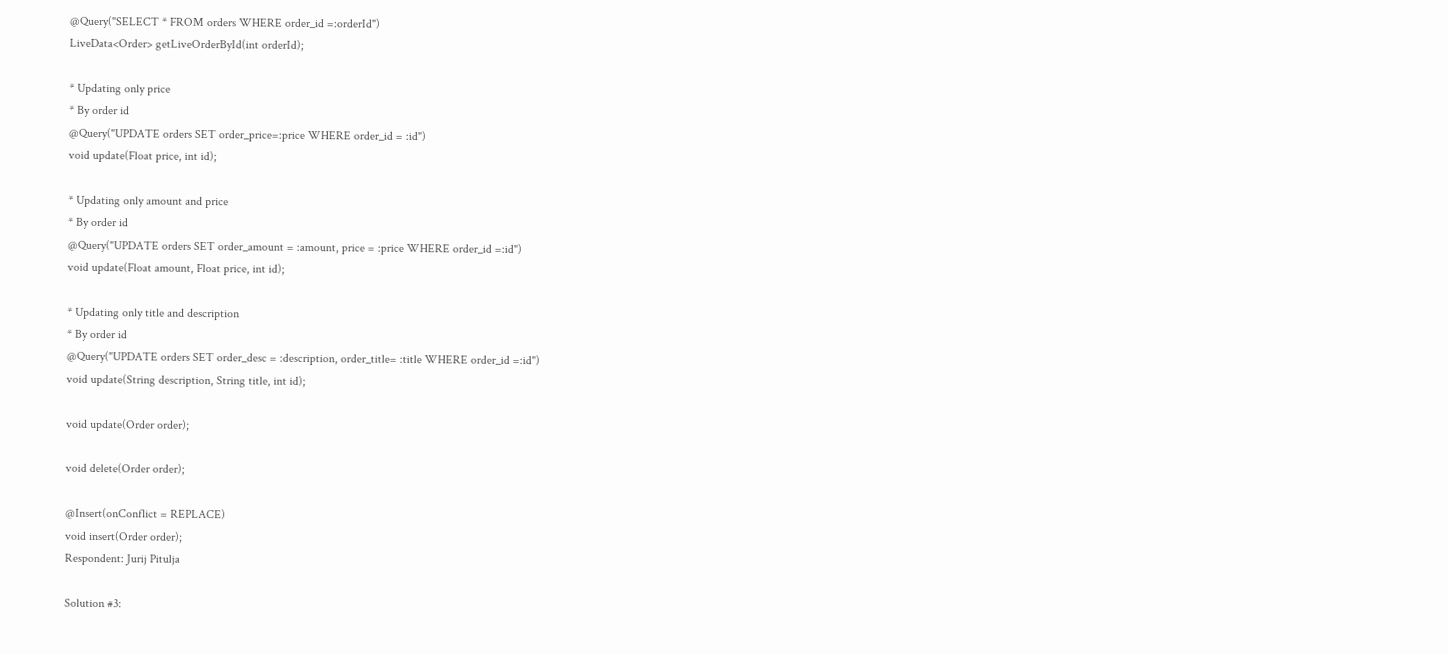@Query("SELECT * FROM orders WHERE order_id =:orderId")
LiveData<Order> getLiveOrderById(int orderId);

* Updating only price
* By order id
@Query("UPDATE orders SET order_price=:price WHERE order_id = :id")
void update(Float price, int id);

* Updating only amount and price
* By order id
@Query("UPDATE orders SET order_amount = :amount, price = :price WHERE order_id =:id")
void update(Float amount, Float price, int id);

* Updating only title and description
* By order id
@Query("UPDATE orders SET order_desc = :description, order_title= :title WHERE order_id =:id")
void update(String description, String title, int id);

void update(Order order);

void delete(Order order);

@Insert(onConflict = REPLACE)
void insert(Order order);
Respondent: Jurij Pitulja

Solution #3: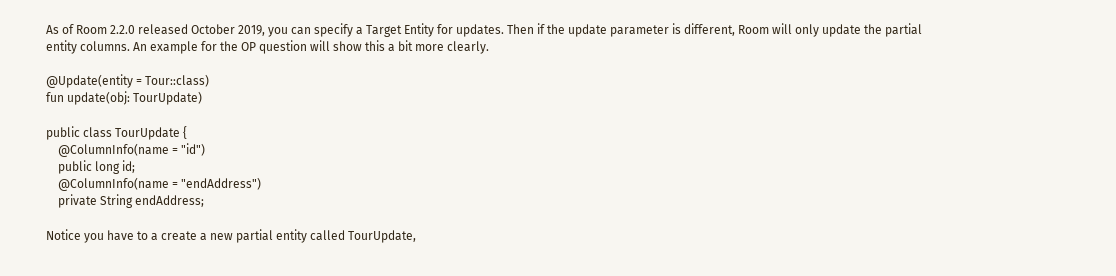As of Room 2.2.0 released October 2019, you can specify a Target Entity for updates. Then if the update parameter is different, Room will only update the partial entity columns. An example for the OP question will show this a bit more clearly.

@Update(entity = Tour::class)
fun update(obj: TourUpdate)

public class TourUpdate {
    @ColumnInfo(name = "id")
    public long id;
    @ColumnInfo(name = "endAddress")
    private String endAddress;

Notice you have to a create a new partial entity called TourUpdate,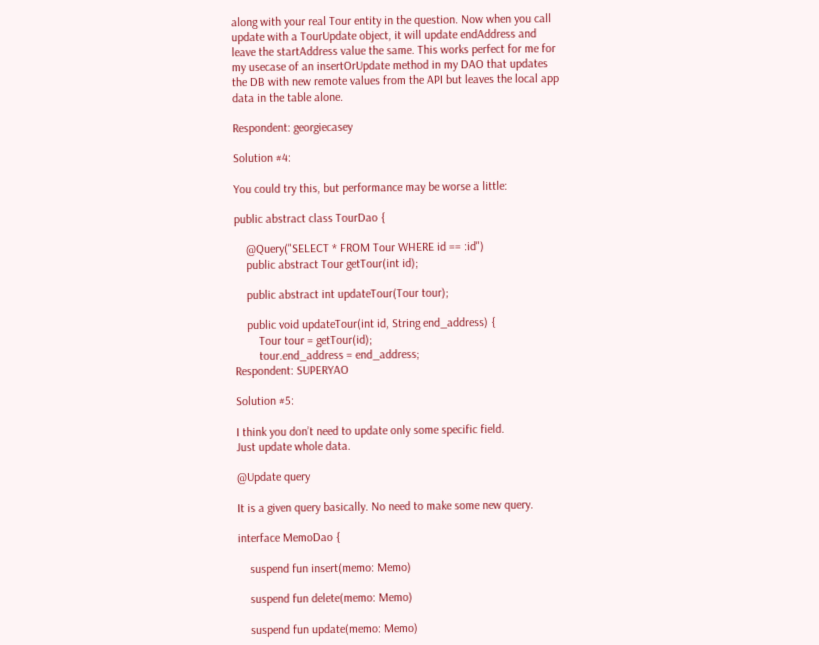along with your real Tour entity in the question. Now when you call update with a TourUpdate object, it will update endAddress and leave the startAddress value the same. This works perfect for me for my usecase of an insertOrUpdate method in my DAO that updates the DB with new remote values from the API but leaves the local app data in the table alone.

Respondent: georgiecasey

Solution #4:

You could try this, but performance may be worse a little:

public abstract class TourDao {

    @Query("SELECT * FROM Tour WHERE id == :id")
    public abstract Tour getTour(int id);

    public abstract int updateTour(Tour tour);

    public void updateTour(int id, String end_address) {
        Tour tour = getTour(id);
        tour.end_address = end_address;
Respondent: SUPERYAO

Solution #5:

I think you don’t need to update only some specific field.
Just update whole data.

@Update query

It is a given query basically. No need to make some new query.

interface MemoDao {

    suspend fun insert(memo: Memo)

    suspend fun delete(memo: Memo)

    suspend fun update(memo: Memo)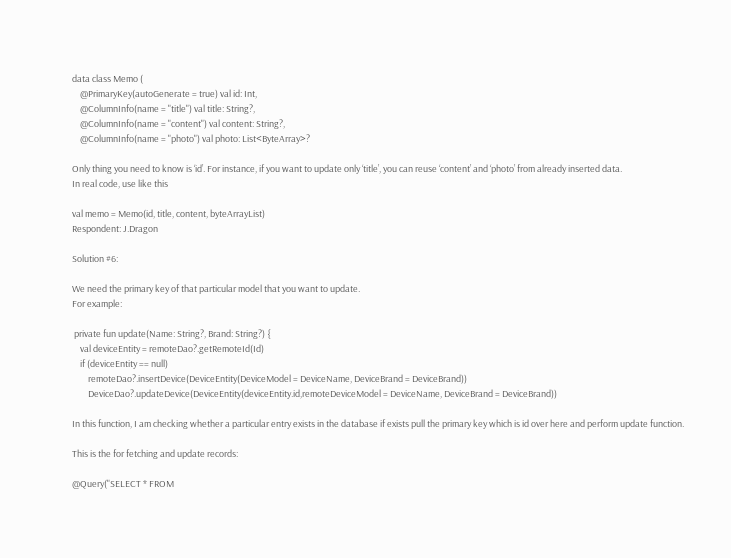data class Memo (
    @PrimaryKey(autoGenerate = true) val id: Int,
    @ColumnInfo(name = "title") val title: String?,
    @ColumnInfo(name = "content") val content: String?,
    @ColumnInfo(name = "photo") val photo: List<ByteArray>?

Only thing you need to know is ‘id’. For instance, if you want to update only ‘title’, you can reuse ‘content’ and ‘photo’ from already inserted data.
In real code, use like this

val memo = Memo(id, title, content, byteArrayList)
Respondent: J.Dragon

Solution #6:

We need the primary key of that particular model that you want to update.
For example:

 private fun update(Name: String?, Brand: String?) {
    val deviceEntity = remoteDao?.getRemoteId(Id)
    if (deviceEntity == null)
        remoteDao?.insertDevice(DeviceEntity(DeviceModel = DeviceName, DeviceBrand = DeviceBrand))
        DeviceDao?.updateDevice(DeviceEntity(deviceEntity.id,remoteDeviceModel = DeviceName, DeviceBrand = DeviceBrand))

In this function, I am checking whether a particular entry exists in the database if exists pull the primary key which is id over here and perform update function.

This is the for fetching and update records:

@Query("SELECT * FROM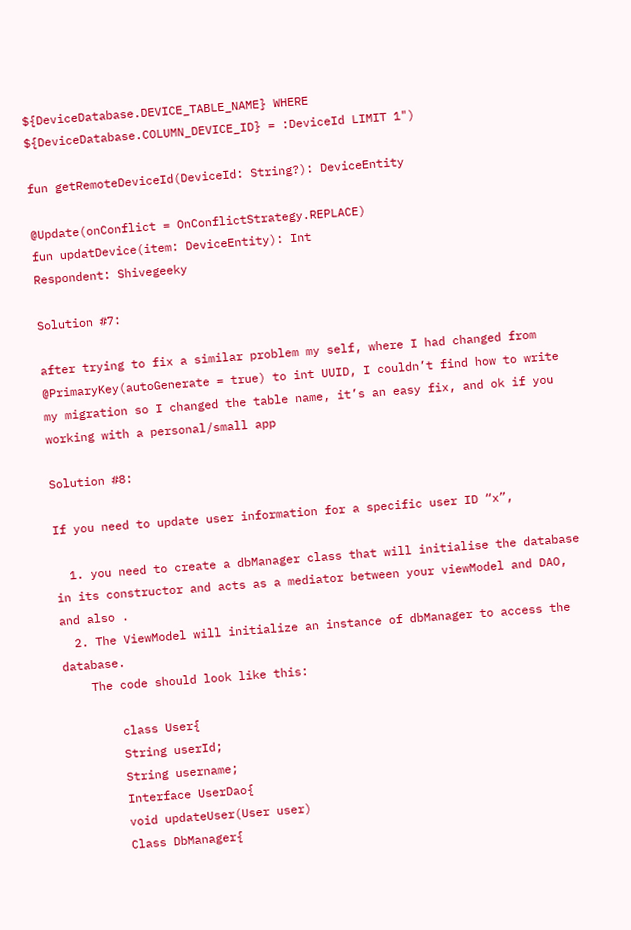${DeviceDatabase.DEVICE_TABLE_NAME} WHERE ${DeviceDatabase.COLUMN_DEVICE_ID} = :DeviceId LIMIT 1")

fun getRemoteDeviceId(DeviceId: String?): DeviceEntity

@Update(onConflict = OnConflictStrategy.REPLACE)
fun updatDevice(item: DeviceEntity): Int
Respondent: Shivegeeky

Solution #7:

after trying to fix a similar problem my self, where I had changed from @PrimaryKey(autoGenerate = true) to int UUID, I couldn’t find how to write my migration so I changed the table name, it’s an easy fix, and ok if you working with a personal/small app

Solution #8:

If you need to update user information for a specific user ID “x”,

  1. you need to create a dbManager class that will initialise the database in its constructor and acts as a mediator between your viewModel and DAO, and also .
  2. The ViewModel will initialize an instance of dbManager to access the database.
    The code should look like this:

        class User{
        String userId;
        String username;
        Interface UserDao{
        void updateUser(User user)
        Class DbManager{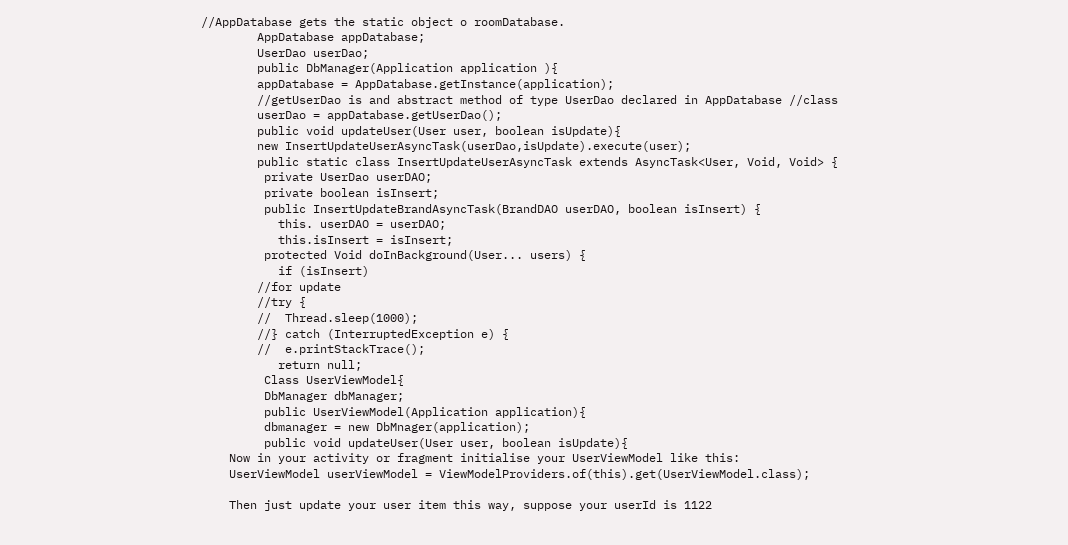//AppDatabase gets the static object o roomDatabase.
        AppDatabase appDatabase;
        UserDao userDao;
        public DbManager(Application application ){
        appDatabase = AppDatabase.getInstance(application);
        //getUserDao is and abstract method of type UserDao declared in AppDatabase //class
        userDao = appDatabase.getUserDao();
        public void updateUser(User user, boolean isUpdate){
        new InsertUpdateUserAsyncTask(userDao,isUpdate).execute(user);
        public static class InsertUpdateUserAsyncTask extends AsyncTask<User, Void, Void> {
         private UserDao userDAO;
         private boolean isInsert;
         public InsertUpdateBrandAsyncTask(BrandDAO userDAO, boolean isInsert) {
           this. userDAO = userDAO;
           this.isInsert = isInsert;
         protected Void doInBackground(User... users) {
           if (isInsert)
        //for update
        //try {
        //  Thread.sleep(1000);
        //} catch (InterruptedException e) {
        //  e.printStackTrace();
           return null;
         Class UserViewModel{
         DbManager dbManager;
         public UserViewModel(Application application){
         dbmanager = new DbMnager(application);
         public void updateUser(User user, boolean isUpdate){
    Now in your activity or fragment initialise your UserViewModel like this:
    UserViewModel userViewModel = ViewModelProviders.of(this).get(UserViewModel.class);

    Then just update your user item this way, suppose your userId is 1122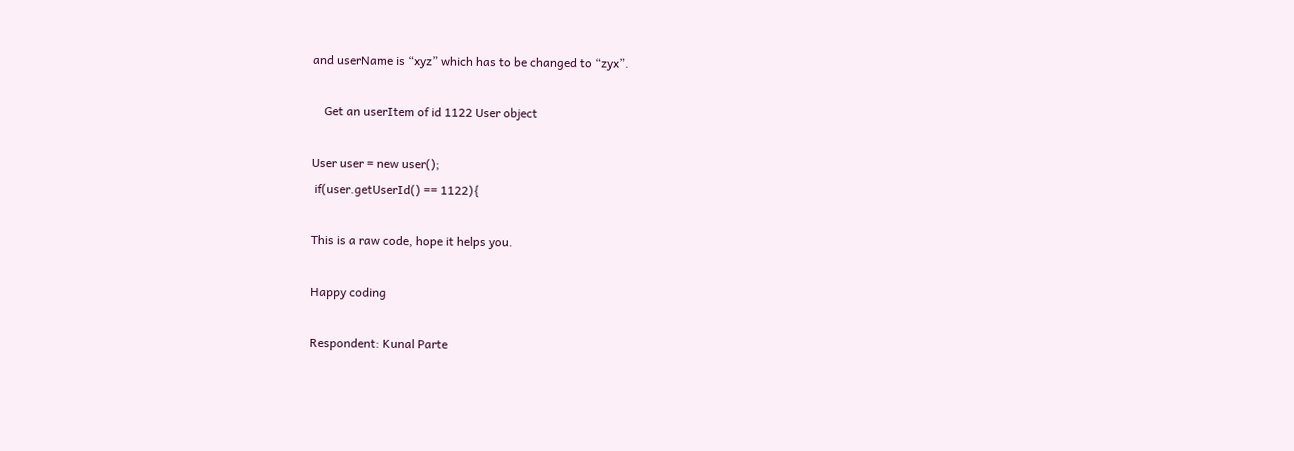and userName is “xyz” which has to be changed to “zyx”.

    Get an userItem of id 1122 User object

User user = new user();
 if(user.getUserId() == 1122){

This is a raw code, hope it helps you.

Happy coding

Respondent: Kunal Parte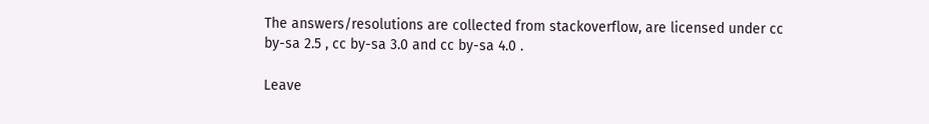The answers/resolutions are collected from stackoverflow, are licensed under cc by-sa 2.5 , cc by-sa 3.0 and cc by-sa 4.0 .

Leave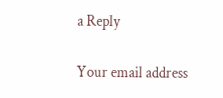a Reply

Your email address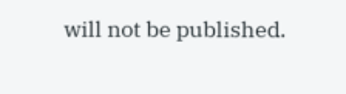will not be published.